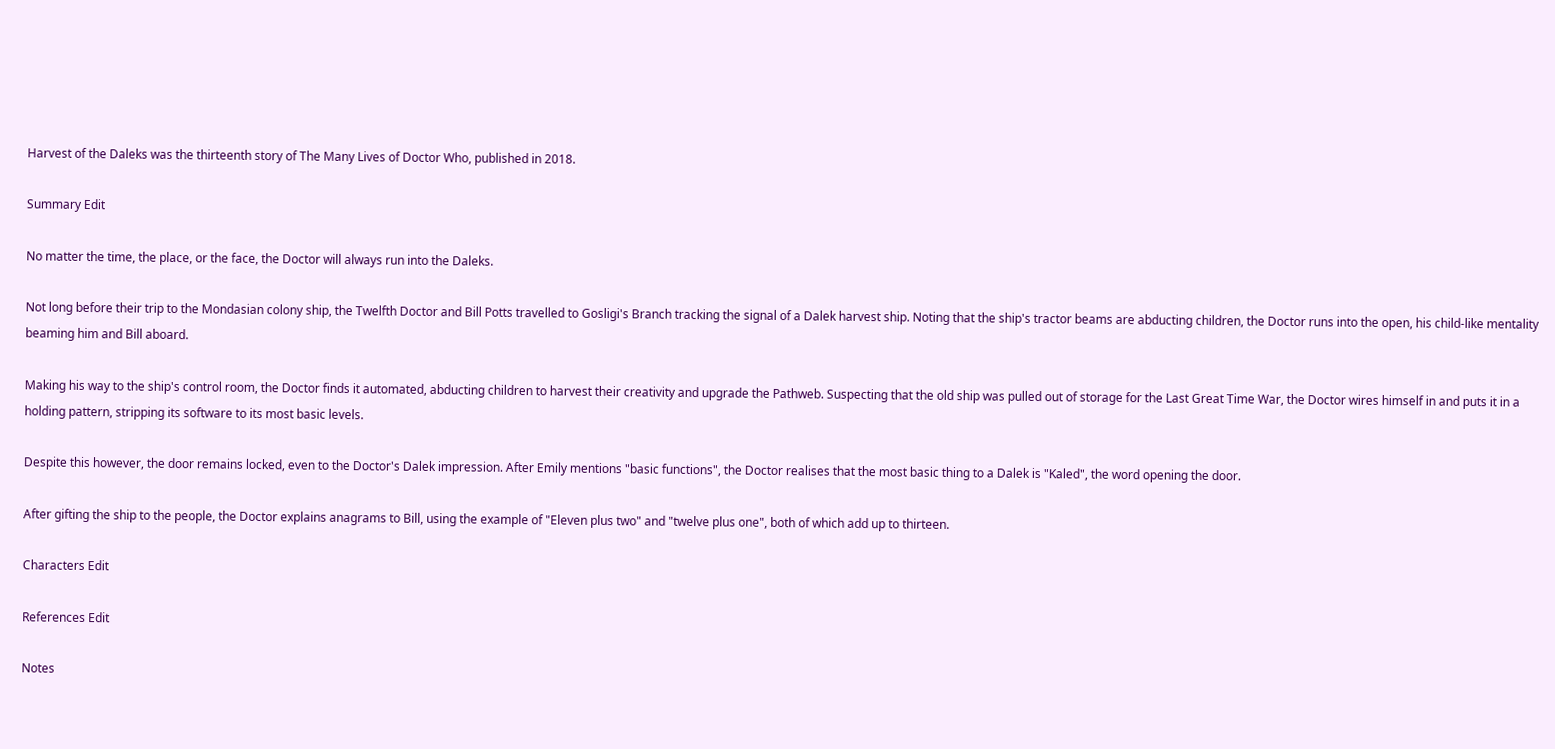Harvest of the Daleks was the thirteenth story of The Many Lives of Doctor Who, published in 2018.

Summary Edit

No matter the time, the place, or the face, the Doctor will always run into the Daleks.

Not long before their trip to the Mondasian colony ship, the Twelfth Doctor and Bill Potts travelled to Gosligi's Branch tracking the signal of a Dalek harvest ship. Noting that the ship's tractor beams are abducting children, the Doctor runs into the open, his child-like mentality beaming him and Bill aboard.

Making his way to the ship's control room, the Doctor finds it automated, abducting children to harvest their creativity and upgrade the Pathweb. Suspecting that the old ship was pulled out of storage for the Last Great Time War, the Doctor wires himself in and puts it in a holding pattern, stripping its software to its most basic levels.

Despite this however, the door remains locked, even to the Doctor's Dalek impression. After Emily mentions "basic functions", the Doctor realises that the most basic thing to a Dalek is "Kaled", the word opening the door.

After gifting the ship to the people, the Doctor explains anagrams to Bill, using the example of "Eleven plus two" and "twelve plus one", both of which add up to thirteen.

Characters Edit

References Edit

Notes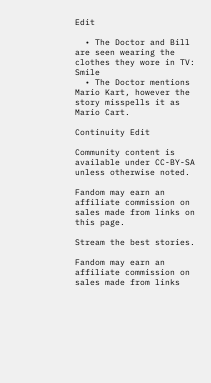Edit

  • The Doctor and Bill are seen wearing the clothes they wore in TV: Smile
  • The Doctor mentions Mario Kart, however the story misspells it as Mario Cart.

Continuity Edit

Community content is available under CC-BY-SA unless otherwise noted.

Fandom may earn an affiliate commission on sales made from links on this page.

Stream the best stories.

Fandom may earn an affiliate commission on sales made from links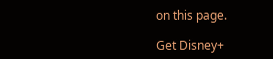on this page.

Get Disney+